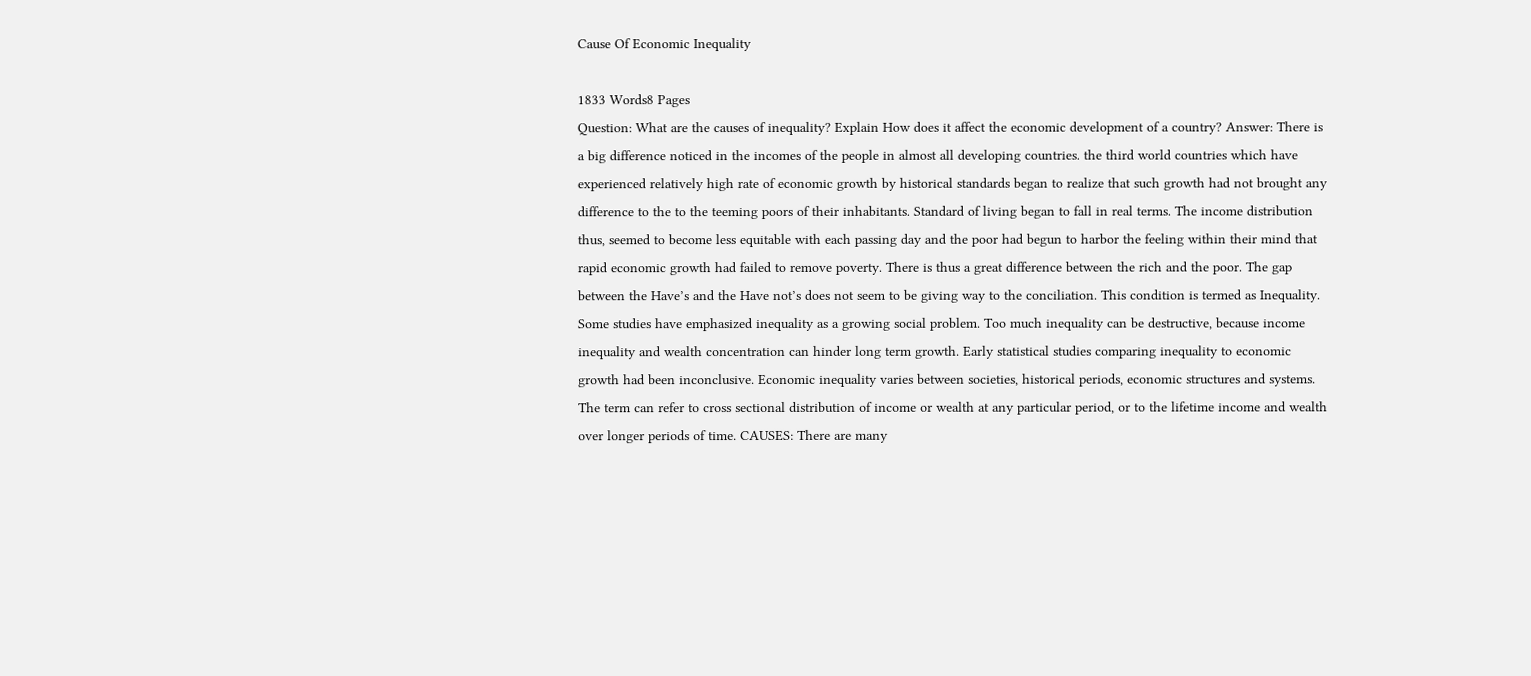Cause Of Economic Inequality

1833 Words8 Pages
Question: What are the causes of inequality? Explain How does it affect the economic development of a country? Answer: There is a big difference noticed in the incomes of the people in almost all developing countries. the third world countries which have experienced relatively high rate of economic growth by historical standards began to realize that such growth had not brought any difference to the to the teeming poors of their inhabitants. Standard of living began to fall in real terms. The income distribution thus, seemed to become less equitable with each passing day and the poor had begun to harbor the feeling within their mind that rapid economic growth had failed to remove poverty. There is thus a great difference between the rich and the poor. The gap between the Have’s and the Have not’s does not seem to be giving way to the conciliation. This condition is termed as Inequality. Some studies have emphasized inequality as a growing social problem. Too much inequality can be destructive, because income inequality and wealth concentration can hinder long term growth. Early statistical studies comparing inequality to economic growth had been inconclusive. Economic inequality varies between societies, historical periods, economic structures and systems. The term can refer to cross sectional distribution of income or wealth at any particular period, or to the lifetime income and wealth over longer periods of time. CAUSES: There are many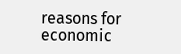reasons for economic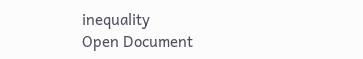inequality
Open Document